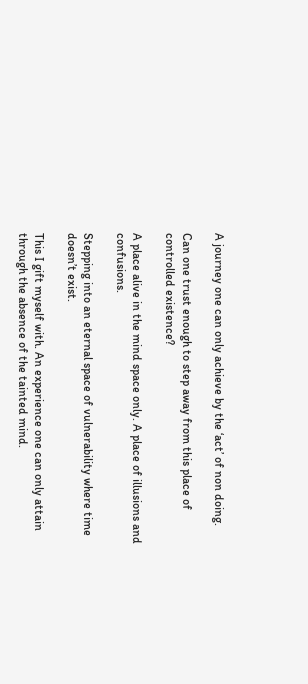A journey one can only achieve by the ‘act’ of non doing.

Can one trust enough to step away from this place of controlled existence?

A place alive in the mind space only. A place of illusions and confusions.

Stepping into an eternal space of vulnerability where time doesn’t exist.

This I gift myself with. An experience one can only attain through the absence of the tainted mind.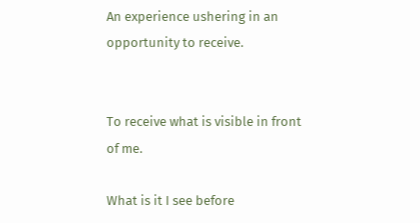An experience ushering in an opportunity to receive.


To receive what is visible in front of me.

What is it I see before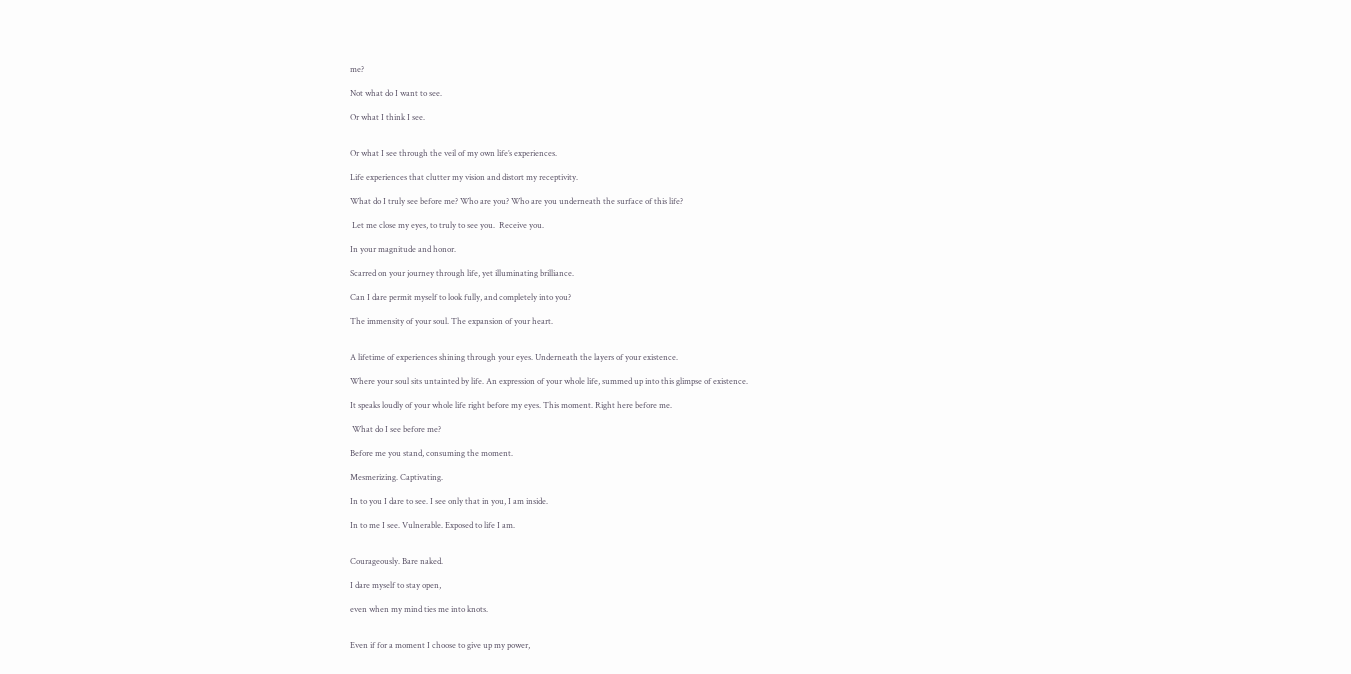me?

Not what do I want to see.

Or what I think I see.


Or what I see through the veil of my own life’s experiences.

Life experiences that clutter my vision and distort my receptivity.

What do I truly see before me? Who are you? Who are you underneath the surface of this life?

 Let me close my eyes, to truly to see you.  Receive you.

In your magnitude and honor.

Scarred on your journey through life, yet illuminating brilliance.

Can I dare permit myself to look fully, and completely into you?

The immensity of your soul. The expansion of your heart.


A lifetime of experiences shining through your eyes. Underneath the layers of your existence.

Where your soul sits untainted by life. An expression of your whole life, summed up into this glimpse of existence.

It speaks loudly of your whole life right before my eyes. This moment. Right here before me.

 What do I see before me?

Before me you stand, consuming the moment.

Mesmerizing. Captivating.

In to you I dare to see. I see only that in you, I am inside.

In to me I see. Vulnerable. Exposed to life I am.


Courageously. Bare naked.

I dare myself to stay open,

even when my mind ties me into knots.


Even if for a moment I choose to give up my power,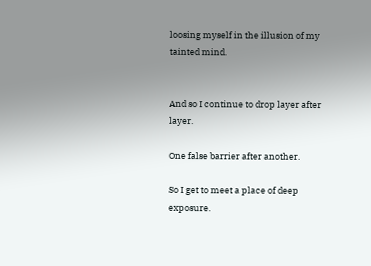loosing myself in the illusion of my tainted mind.


And so I continue to drop layer after layer.

One false barrier after another.

So I get to meet a place of deep exposure.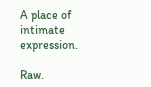A place of intimate expression.

Raw.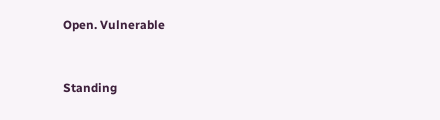Open. Vulnerable


Standing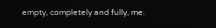empty, completely and fully, me.